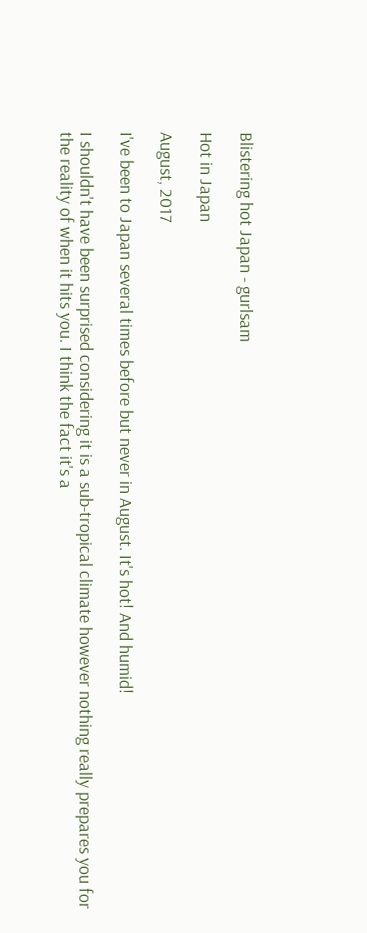Blistering hot Japan - gurlsam

Hot in Japan

August, 2017

I've been to Japan several times before but never in August. It's hot! And humid!

I shouldn't have been surprised considering it is a sub-tropical climate however nothing really prepares you for the reality of when it hits you. I think the fact it's a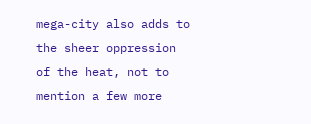mega-city also adds to the sheer oppression of the heat, not to mention a few more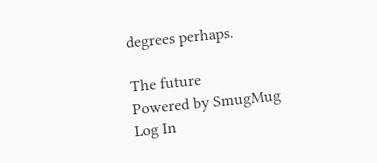degrees perhaps.

The future
Powered by SmugMug Log In